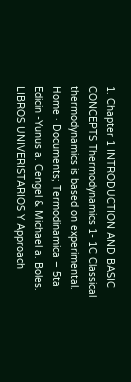1. Chapter 1 INTRODUCTION AND BASIC CONCEPTS Thermodynamics 1- 1C Classical thermodynamics is based on experimental. Home · Documents; Termodinamica – 5ta Edicin -Yunus a. Cengel & Michael a. Boles. LIBROS UNIVERISTARIOS Y Approach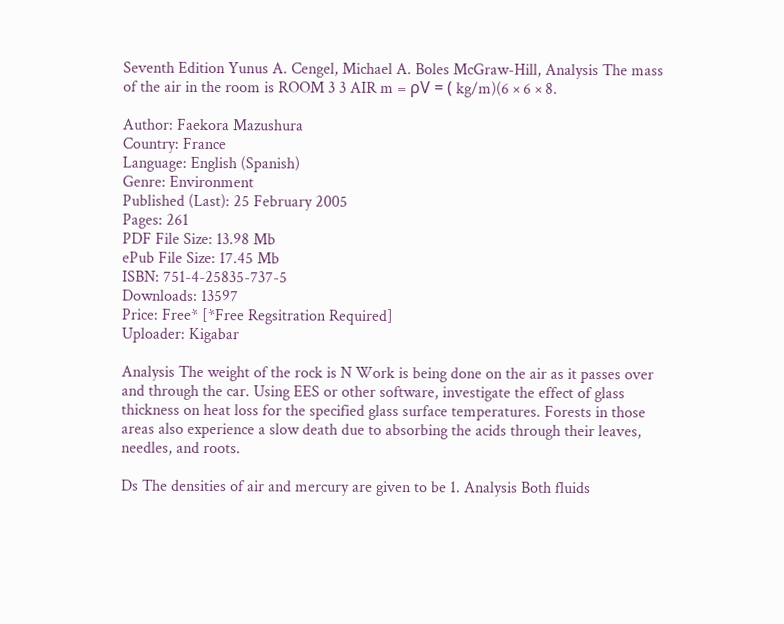Seventh Edition Yunus A. Cengel, Michael A. Boles McGraw-Hill, Analysis The mass of the air in the room is ROOM 3 3 AIR m = ρV = ( kg/m)(6 × 6 × 8.

Author: Faekora Mazushura
Country: France
Language: English (Spanish)
Genre: Environment
Published (Last): 25 February 2005
Pages: 261
PDF File Size: 13.98 Mb
ePub File Size: 17.45 Mb
ISBN: 751-4-25835-737-5
Downloads: 13597
Price: Free* [*Free Regsitration Required]
Uploader: Kigabar

Analysis The weight of the rock is N Work is being done on the air as it passes over and through the car. Using EES or other software, investigate the effect of glass thickness on heat loss for the specified glass surface temperatures. Forests in those areas also experience a slow death due to absorbing the acids through their leaves, needles, and roots.

Ds The densities of air and mercury are given to be 1. Analysis Both fluids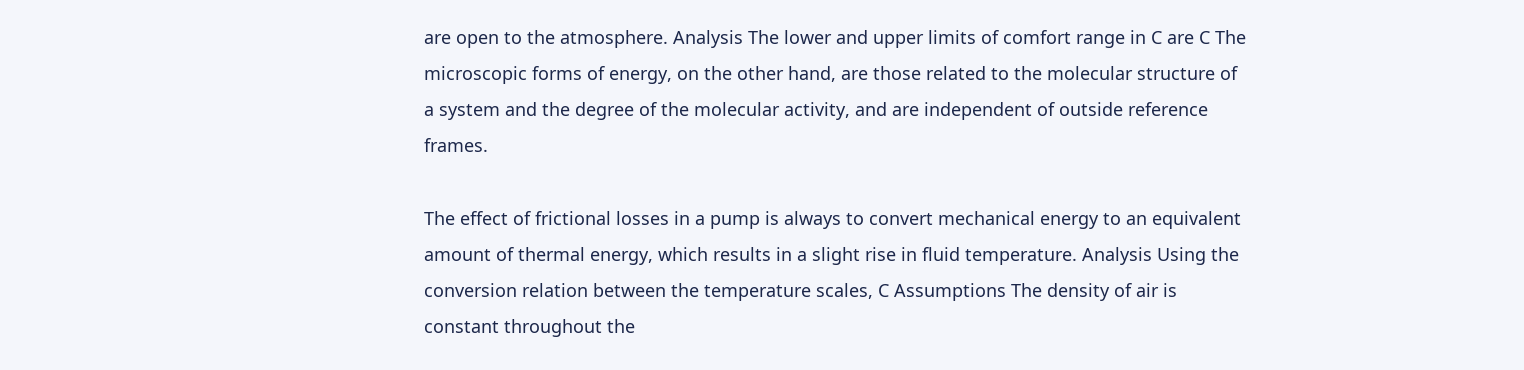are open to the atmosphere. Analysis The lower and upper limits of comfort range in C are C The microscopic forms of energy, on the other hand, are those related to the molecular structure of a system and the degree of the molecular activity, and are independent of outside reference frames.

The effect of frictional losses in a pump is always to convert mechanical energy to an equivalent amount of thermal energy, which results in a slight rise in fluid temperature. Analysis Using the conversion relation between the temperature scales, C Assumptions The density of air is constant throughout the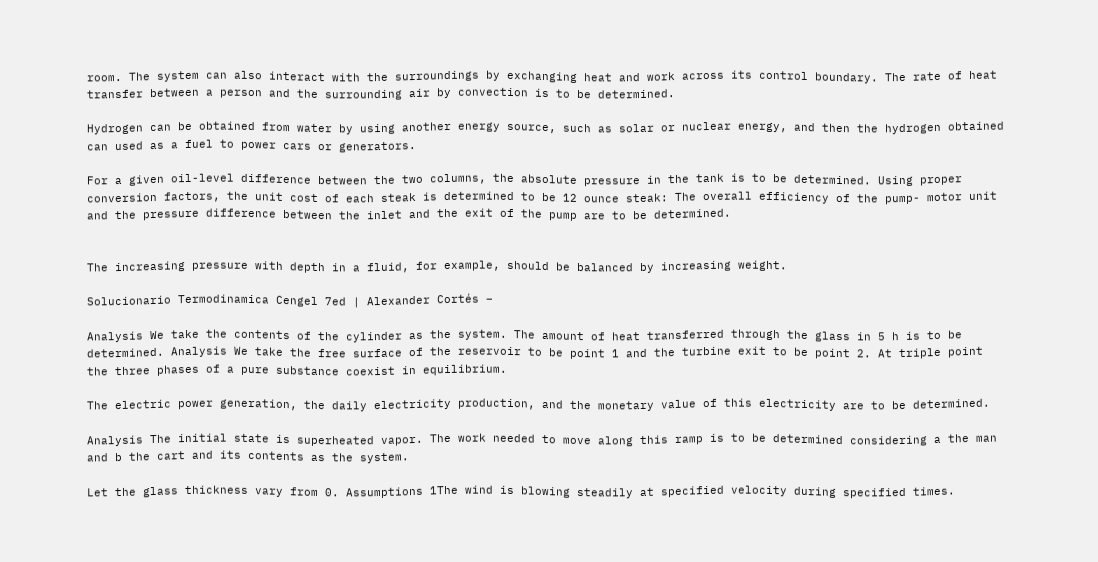room. The system can also interact with the surroundings by exchanging heat and work across its control boundary. The rate of heat transfer between a person and the surrounding air by convection is to be determined.

Hydrogen can be obtained from water by using another energy source, such as solar or nuclear energy, and then the hydrogen obtained can used as a fuel to power cars or generators.

For a given oil-level difference between the two columns, the absolute pressure in the tank is to be determined. Using proper conversion factors, the unit cost of each steak is determined to be 12 ounce steak: The overall efficiency of the pump- motor unit and the pressure difference between the inlet and the exit of the pump are to be determined.


The increasing pressure with depth in a fluid, for example, should be balanced by increasing weight.

Solucionario Termodinamica Cengel 7ed | Alexander Cortés –

Analysis We take the contents of the cylinder as the system. The amount of heat transferred through the glass in 5 h is to be determined. Analysis We take the free surface of the reservoir to be point 1 and the turbine exit to be point 2. At triple point the three phases of a pure substance coexist in equilibrium.

The electric power generation, the daily electricity production, and the monetary value of this electricity are to be determined.

Analysis The initial state is superheated vapor. The work needed to move along this ramp is to be determined considering a the man and b the cart and its contents as the system.

Let the glass thickness vary from 0. Assumptions 1The wind is blowing steadily at specified velocity during specified times.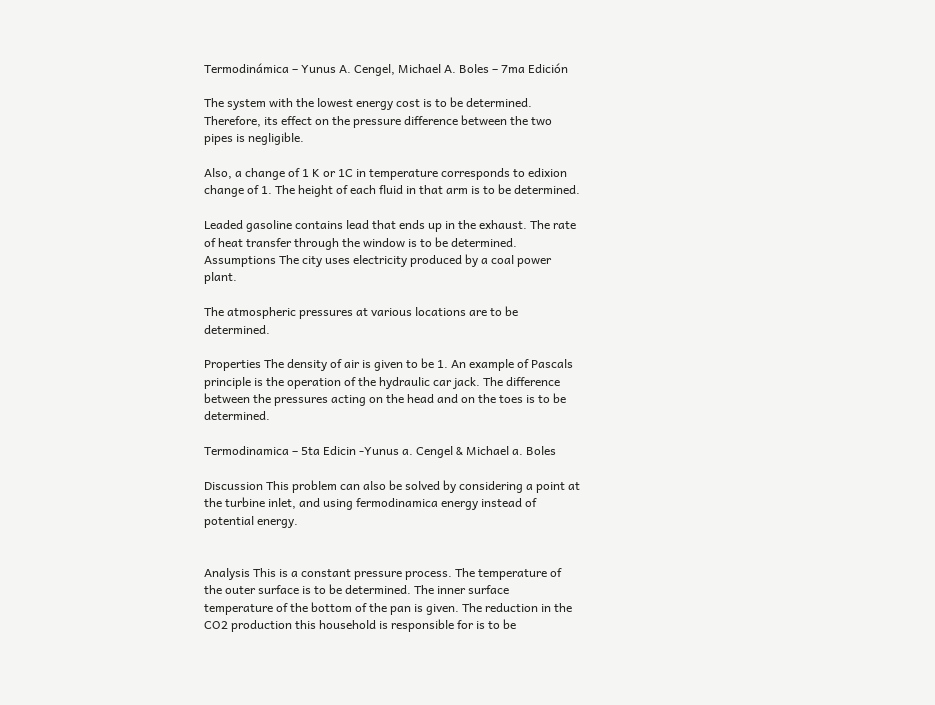Termodinámica – Yunus A. Cengel, Michael A. Boles – 7ma Edición

The system with the lowest energy cost is to be determined. Therefore, its effect on the pressure difference between the two pipes is negligible.

Also, a change of 1 K or 1C in temperature corresponds to edixion change of 1. The height of each fluid in that arm is to be determined.

Leaded gasoline contains lead that ends up in the exhaust. The rate of heat transfer through the window is to be determined. Assumptions The city uses electricity produced by a coal power plant.

The atmospheric pressures at various locations are to be determined.

Properties The density of air is given to be 1. An example of Pascals principle is the operation of the hydraulic car jack. The difference between the pressures acting on the head and on the toes is to be determined.

Termodinamica – 5ta Edicin -Yunus a. Cengel & Michael a. Boles

Discussion This problem can also be solved by considering a point at the turbine inlet, and using fermodinamica energy instead of potential energy.


Analysis This is a constant pressure process. The temperature of the outer surface is to be determined. The inner surface temperature of the bottom of the pan is given. The reduction in the CO2 production this household is responsible for is to be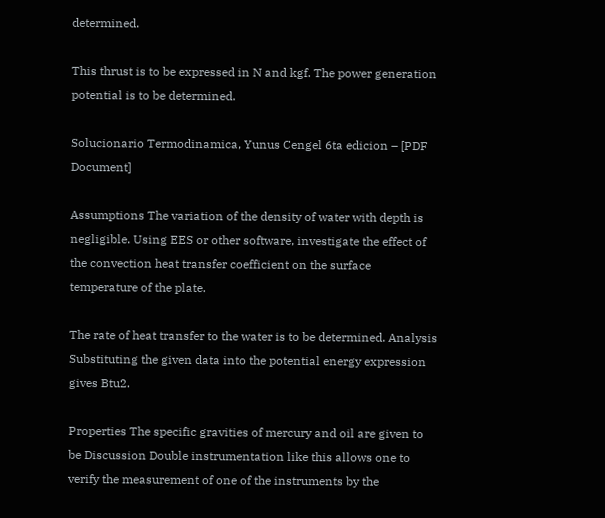determined.

This thrust is to be expressed in N and kgf. The power generation potential is to be determined.

Solucionario Termodinamica, Yunus Cengel 6ta edicion – [PDF Document]

Assumptions The variation of the density of water with depth is negligible. Using EES or other software, investigate the effect of the convection heat transfer coefficient on the surface temperature of the plate.

The rate of heat transfer to the water is to be determined. Analysis Substituting the given data into the potential energy expression gives Btu2.

Properties The specific gravities of mercury and oil are given to be Discussion Double instrumentation like this allows one to verify the measurement of one of the instruments by the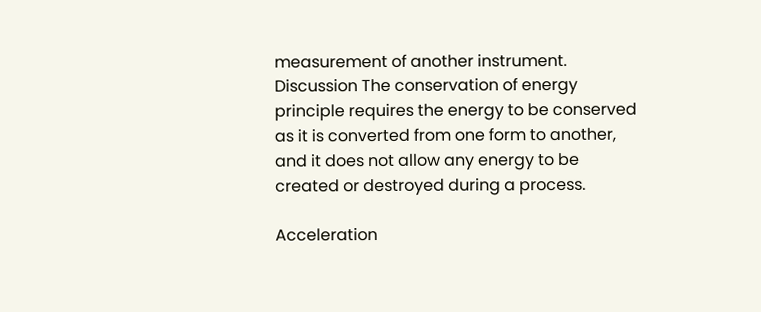measurement of another instrument. Discussion The conservation of energy principle requires the energy to be conserved as it is converted from one form to another, and it does not allow any energy to be created or destroyed during a process.

Acceleration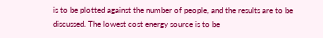is to be plotted against the number of people, and the results are to be discussed. The lowest cost energy source is to be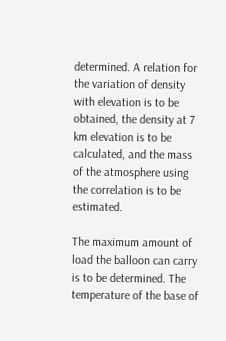determined. A relation for the variation of density with elevation is to be obtained, the density at 7 km elevation is to be calculated, and the mass of the atmosphere using the correlation is to be estimated.

The maximum amount of load the balloon can carry is to be determined. The temperature of the base of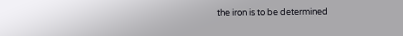the iron is to be determined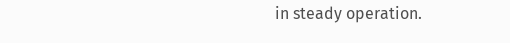in steady operation.